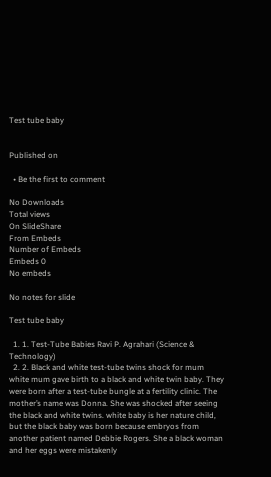Test tube baby


Published on

  • Be the first to comment

No Downloads
Total views
On SlideShare
From Embeds
Number of Embeds
Embeds 0
No embeds

No notes for slide

Test tube baby

  1. 1. Test-Tube Babies Ravi P. Agrahari (Science & Technology)
  2. 2. Black and white test-tube twins shock for mum white mum gave birth to a black and white twin baby. They were born after a test-tube bungle at a fertility clinic. The mother’s name was Donna. She was shocked after seeing the black and white twins. white baby is her nature child, but the black baby was born because embryos from another patient named Debbie Rogers. She a black woman and her eggs were mistakenly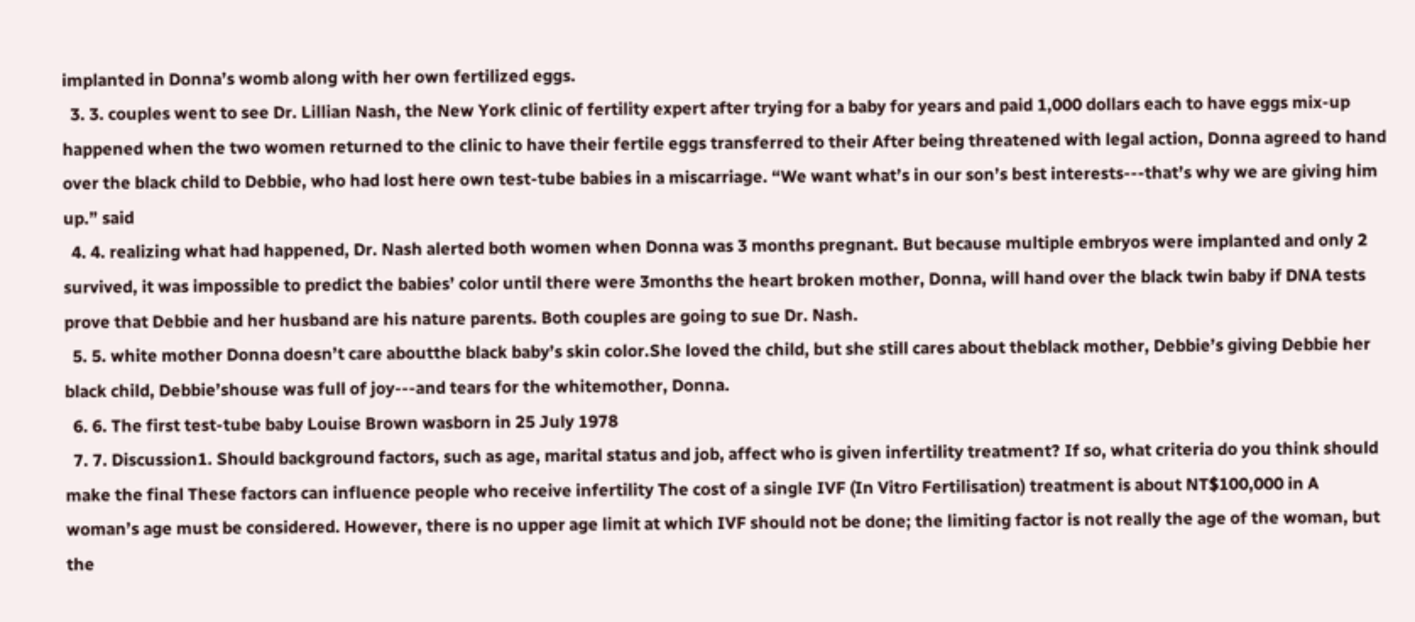implanted in Donna’s womb along with her own fertilized eggs.
  3. 3. couples went to see Dr. Lillian Nash, the New York clinic of fertility expert after trying for a baby for years and paid 1,000 dollars each to have eggs mix-up happened when the two women returned to the clinic to have their fertile eggs transferred to their After being threatened with legal action, Donna agreed to hand over the black child to Debbie, who had lost here own test-tube babies in a miscarriage. “We want what’s in our son’s best interests---that’s why we are giving him up.” said
  4. 4. realizing what had happened, Dr. Nash alerted both women when Donna was 3 months pregnant. But because multiple embryos were implanted and only 2 survived, it was impossible to predict the babies’ color until there were 3months the heart broken mother, Donna, will hand over the black twin baby if DNA tests prove that Debbie and her husband are his nature parents. Both couples are going to sue Dr. Nash.
  5. 5. white mother Donna doesn’t care aboutthe black baby’s skin color.She loved the child, but she still cares about theblack mother, Debbie’s giving Debbie her black child, Debbie’shouse was full of joy---and tears for the whitemother, Donna.
  6. 6. The first test-tube baby Louise Brown wasborn in 25 July 1978
  7. 7. Discussion1. Should background factors, such as age, marital status and job, affect who is given infertility treatment? If so, what criteria do you think should make the final These factors can influence people who receive infertility The cost of a single IVF (In Vitro Fertilisation) treatment is about NT$100,000 in A woman’s age must be considered. However, there is no upper age limit at which IVF should not be done; the limiting factor is not really the age of the woman, but the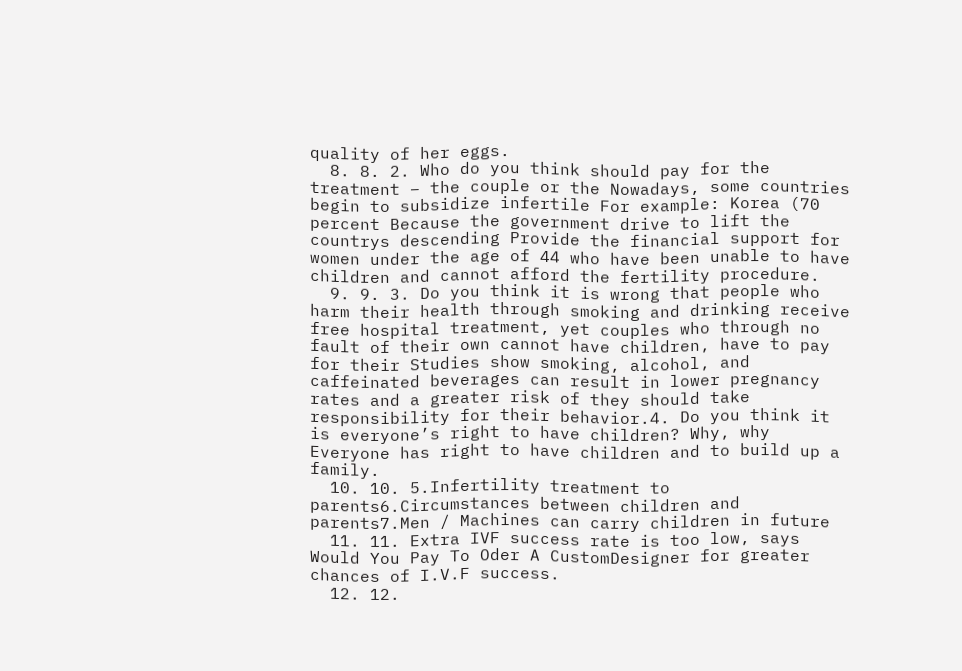quality of her eggs.
  8. 8. 2. Who do you think should pay for the treatment – the couple or the Nowadays, some countries begin to subsidize infertile For example: Korea (70 percent Because the government drive to lift the countrys descending Provide the financial support for women under the age of 44 who have been unable to have children and cannot afford the fertility procedure.
  9. 9. 3. Do you think it is wrong that people who harm their health through smoking and drinking receive free hospital treatment, yet couples who through no fault of their own cannot have children, have to pay for their Studies show smoking, alcohol, and caffeinated beverages can result in lower pregnancy rates and a greater risk of they should take responsibility for their behavior.4. Do you think it is everyone’s right to have children? Why, why Everyone has right to have children and to build up a family.
  10. 10. 5.Infertility treatment to parents6.Circumstances between children and parents7.Men / Machines can carry children in future
  11. 11. Extra IVF success rate is too low, says Would You Pay To Oder A CustomDesigner for greater chances of I.V.F success.
  12. 12.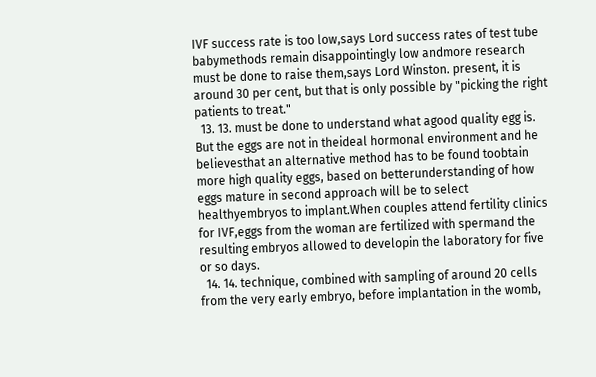IVF success rate is too low,says Lord success rates of test tube babymethods remain disappointingly low andmore research must be done to raise them,says Lord Winston. present, it is around 30 per cent, but that is only possible by "picking the right patients to treat."
  13. 13. must be done to understand what agood quality egg is. But the eggs are not in theideal hormonal environment and he believesthat an alternative method has to be found toobtain more high quality eggs, based on betterunderstanding of how eggs mature in second approach will be to select healthyembryos to implant.When couples attend fertility clinics for IVF,eggs from the woman are fertilized with spermand the resulting embryos allowed to developin the laboratory for five or so days.
  14. 14. technique, combined with sampling of around 20 cells from the very early embryo, before implantation in the womb,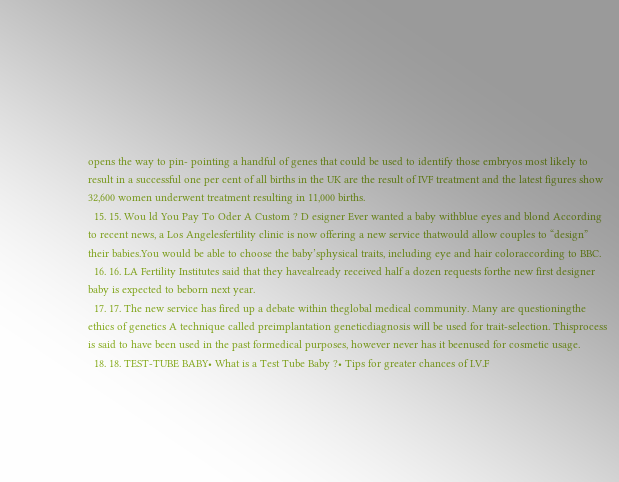opens the way to pin- pointing a handful of genes that could be used to identify those embryos most likely to result in a successful one per cent of all births in the UK are the result of IVF treatment and the latest figures show 32,600 women underwent treatment resulting in 11,000 births.
  15. 15. Wou ld You Pay To Oder A Custom ? D esigner Ever wanted a baby withblue eyes and blond According to recent news, a Los Angelesfertility clinic is now offering a new service thatwould allow couples to “design” their babies.You would be able to choose the baby’sphysical traits, including eye and hair coloraccording to BBC.
  16. 16. LA Fertility Institutes said that they havealready received half a dozen requests forthe new first designer baby is expected to beborn next year.
  17. 17. The new service has fired up a debate within theglobal medical community. Many are questioningthe ethics of genetics A technique called preimplantation geneticdiagnosis will be used for trait-selection. Thisprocess is said to have been used in the past formedical purposes, however never has it beenused for cosmetic usage.
  18. 18. TEST-TUBE BABY• What is a Test Tube Baby ?• Tips for greater chances of I.V.F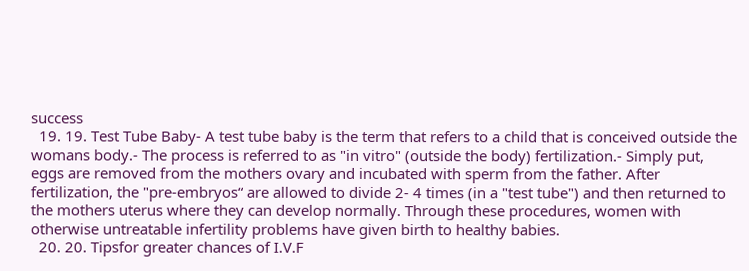success
  19. 19. Test Tube Baby- A test tube baby is the term that refers to a child that is conceived outside the womans body.- The process is referred to as "in vitro" (outside the body) fertilization.- Simply put, eggs are removed from the mothers ovary and incubated with sperm from the father. After fertilization, the "pre-embryos“ are allowed to divide 2- 4 times (in a "test tube") and then returned to the mothers uterus where they can develop normally. Through these procedures, women with otherwise untreatable infertility problems have given birth to healthy babies.
  20. 20. Tipsfor greater chances of I.V.F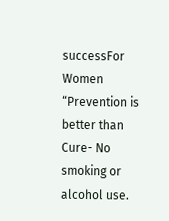successFor Women “Prevention is better than Cure- No smoking or alcohol use.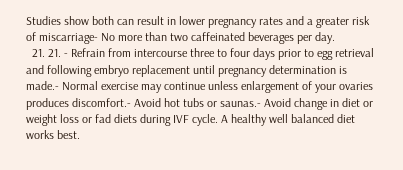Studies show both can result in lower pregnancy rates and a greater risk of miscarriage- No more than two caffeinated beverages per day.
  21. 21. - Refrain from intercourse three to four days prior to egg retrieval and following embryo replacement until pregnancy determination is made.- Normal exercise may continue unless enlargement of your ovaries produces discomfort.- Avoid hot tubs or saunas.- Avoid change in diet or weight loss or fad diets during IVF cycle. A healthy well balanced diet works best.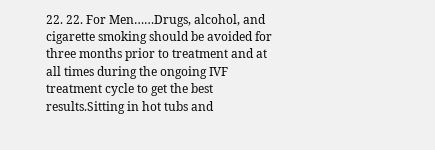22. 22. For Men……Drugs, alcohol, and cigarette smoking should be avoided for three months prior to treatment and at all times during the ongoing IVF treatment cycle to get the best results.Sitting in hot tubs and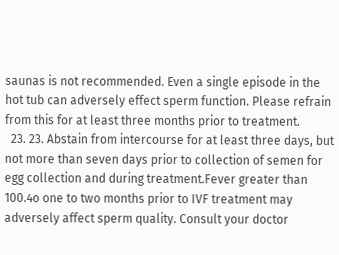saunas is not recommended. Even a single episode in the hot tub can adversely effect sperm function. Please refrain from this for at least three months prior to treatment.
  23. 23. Abstain from intercourse for at least three days, but not more than seven days prior to collection of semen for egg collection and during treatment.Fever greater than 100.4o one to two months prior to IVF treatment may adversely affect sperm quality. Consult your doctor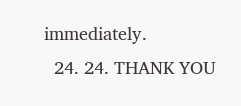immediately.
  24. 24. THANK YOU